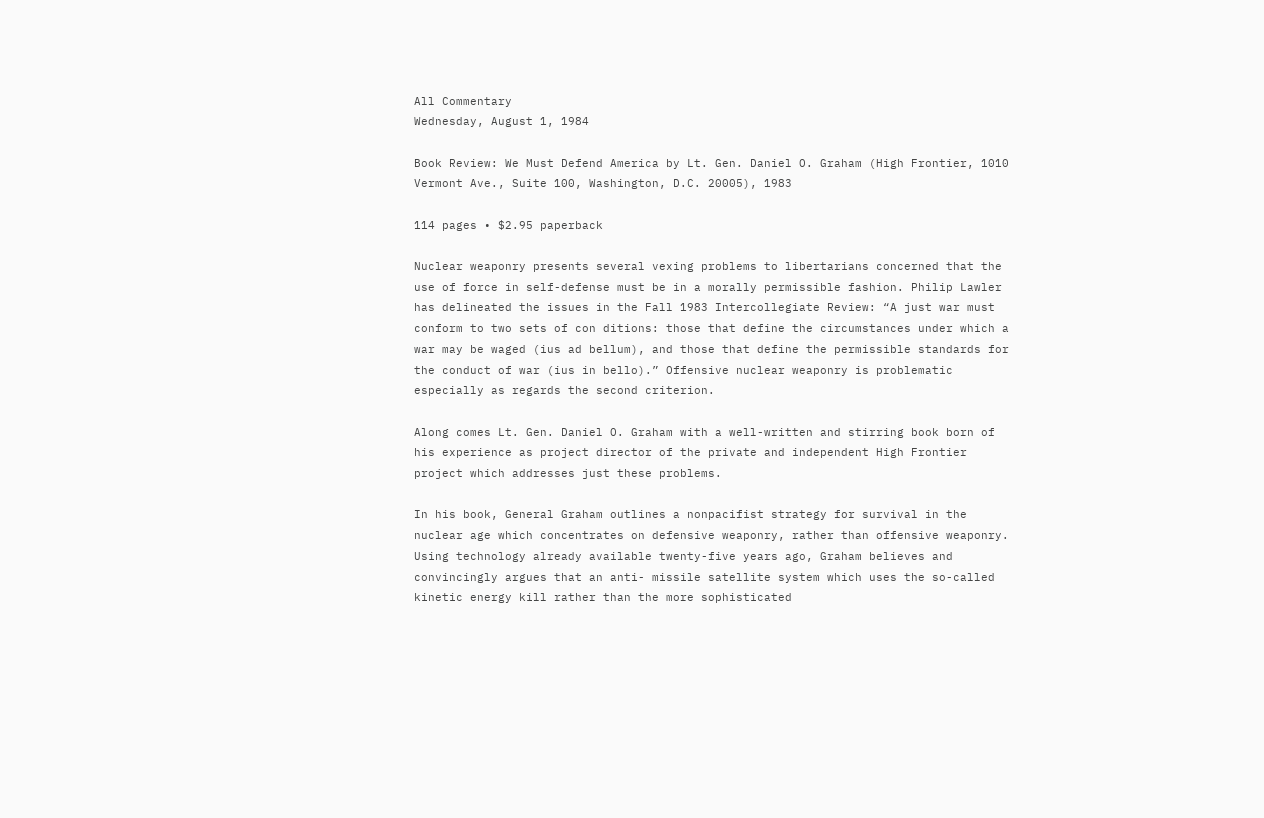All Commentary
Wednesday, August 1, 1984

Book Review: We Must Defend America by Lt. Gen. Daniel O. Graham (High Frontier, 1010 Vermont Ave., Suite 100, Washington, D.C. 20005), 1983

114 pages • $2.95 paperback

Nuclear weaponry presents several vexing problems to libertarians concerned that the use of force in self-defense must be in a morally permissible fashion. Philip Lawler has delineated the issues in the Fall 1983 Intercollegiate Review: “A just war must conform to two sets of con ditions: those that define the circumstances under which a war may be waged (ius ad bellum), and those that define the permissible standards for the conduct of war (ius in bello).” Offensive nuclear weaponry is problematic especially as regards the second criterion.

Along comes Lt. Gen. Daniel O. Graham with a well-written and stirring book born of his experience as project director of the private and independent High Frontier project which addresses just these problems.

In his book, General Graham outlines a nonpacifist strategy for survival in the nuclear age which concentrates on defensive weaponry, rather than offensive weaponry. Using technology already available twenty-five years ago, Graham believes and convincingly argues that an anti- missile satellite system which uses the so-called kinetic energy kill rather than the more sophisticated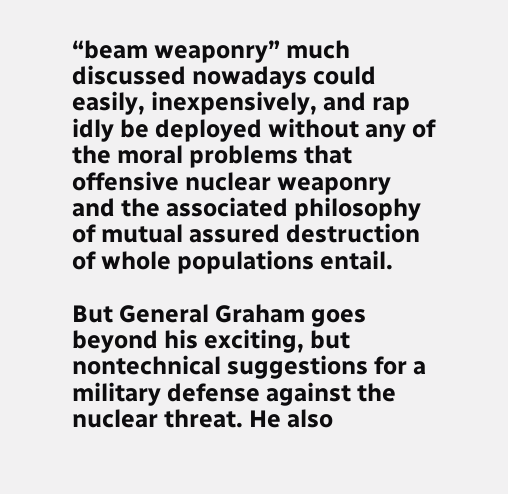“beam weaponry” much discussed nowadays could easily, inexpensively, and rap idly be deployed without any of the moral problems that offensive nuclear weaponry and the associated philosophy of mutual assured destruction of whole populations entail.

But General Graham goes beyond his exciting, but nontechnical suggestions for a military defense against the nuclear threat. He also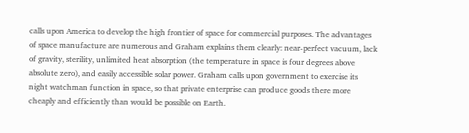calls upon America to develop the high frontier of space for commercial purposes. The advantages of space manufacture are numerous and Graham explains them clearly: near-perfect vacuum, lack of gravity, sterility, unlimited heat absorption (the temperature in space is four degrees above absolute zero), and easily accessible solar power. Graham calls upon government to exercise its night watchman function in space, so that private enterprise can produce goods there more cheaply and efficiently than would be possible on Earth.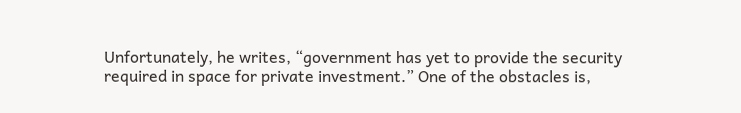Unfortunately, he writes, “government has yet to provide the security required in space for private investment.” One of the obstacles is,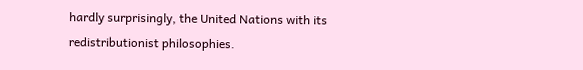hardly surprisingly, the United Nations with its redistributionist philosophies.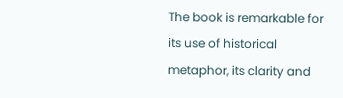The book is remarkable for its use of historical metaphor, its clarity and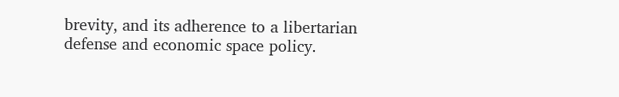brevity, and its adherence to a libertarian defense and economic space policy.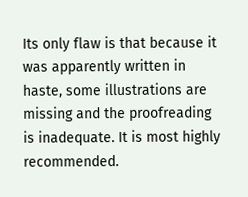Its only flaw is that because it was apparently written in haste, some illustrations are missing and the proofreading is inadequate. It is most highly recommended.